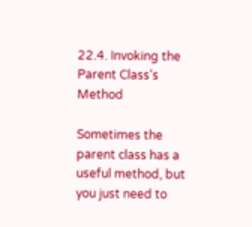22.4. Invoking the Parent Class’s Method

Sometimes the parent class has a useful method, but you just need to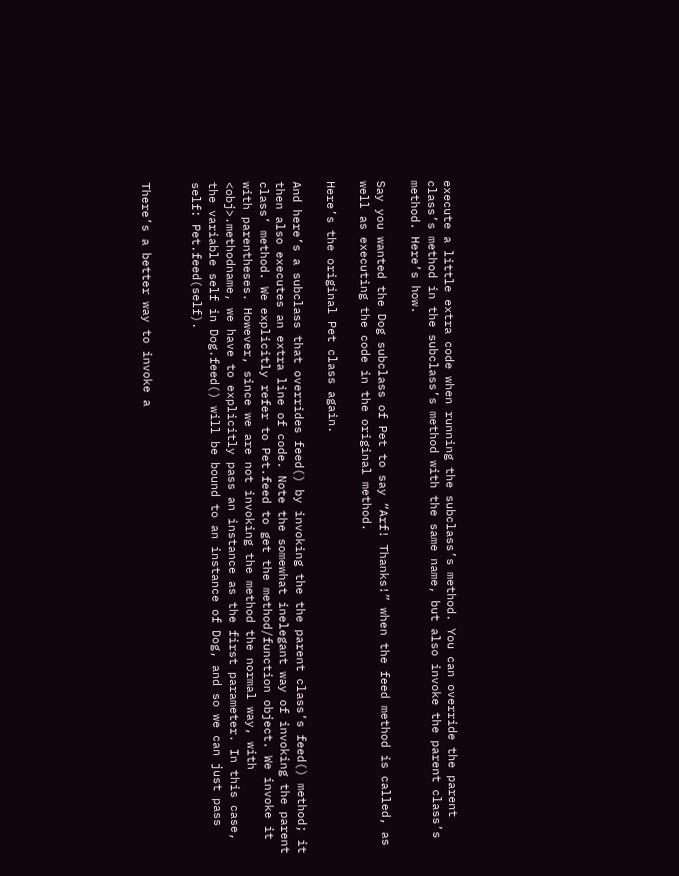execute a little extra code when running the subclass’s method. You can override the parent class’s method in the subclass’s method with the same name, but also invoke the parent class’s method. Here’s how.

Say you wanted the Dog subclass of Pet to say “Arf! Thanks!” when the feed method is called, as well as executing the code in the original method.

Here’s the original Pet class again.

And here’s a subclass that overrides feed() by invoking the the parent class’s feed() method; it then also executes an extra line of code. Note the somewhat inelegant way of invoking the parent class’ method. We explicitly refer to Pet.feed to get the method/function object. We invoke it with parentheses. However, since we are not invoking the method the normal way, with <obj>.methodname, we have to explicitly pass an instance as the first parameter. In this case, the variable self in Dog.feed() will be bound to an instance of Dog, and so we can just pass self: Pet.feed(self).


There’s a better way to invoke a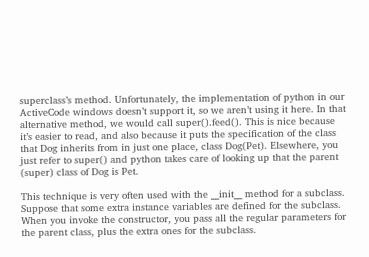superclass’s method. Unfortunately, the implementation of python in our ActiveCode windows doesn’t support it, so we aren’t using it here. In that alternative method, we would call super().feed(). This is nice because it’s easier to read, and also because it puts the specification of the class that Dog inherits from in just one place, class Dog(Pet). Elsewhere, you just refer to super() and python takes care of looking up that the parent (super) class of Dog is Pet.

This technique is very often used with the __init__ method for a subclass. Suppose that some extra instance variables are defined for the subclass. When you invoke the constructor, you pass all the regular parameters for the parent class, plus the extra ones for the subclass.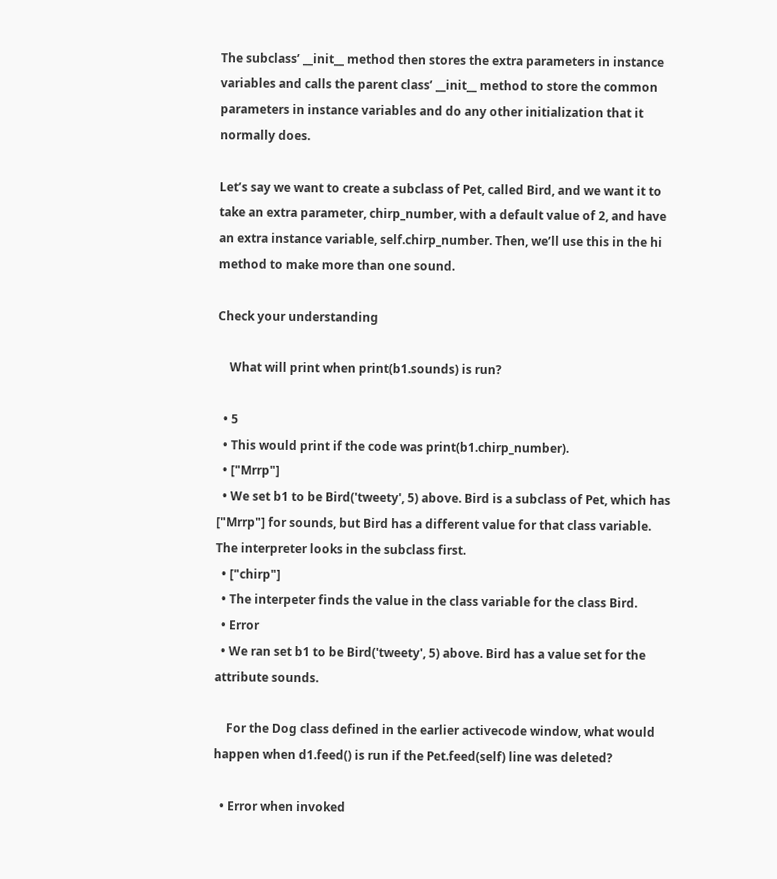The subclass’ __init__ method then stores the extra parameters in instance variables and calls the parent class’ __init__ method to store the common parameters in instance variables and do any other initialization that it normally does.

Let’s say we want to create a subclass of Pet, called Bird, and we want it to take an extra parameter, chirp_number, with a default value of 2, and have an extra instance variable, self.chirp_number. Then, we’ll use this in the hi method to make more than one sound.

Check your understanding

    What will print when print(b1.sounds) is run?

  • 5
  • This would print if the code was print(b1.chirp_number).
  • ["Mrrp"]
  • We set b1 to be Bird('tweety', 5) above. Bird is a subclass of Pet, which has ["Mrrp"] for sounds, but Bird has a different value for that class variable. The interpreter looks in the subclass first.
  • ["chirp"]
  • The interpeter finds the value in the class variable for the class Bird.
  • Error
  • We ran set b1 to be Bird('tweety', 5) above. Bird has a value set for the attribute sounds.

    For the Dog class defined in the earlier activecode window, what would happen when d1.feed() is run if the Pet.feed(self) line was deleted?

  • Error when invoked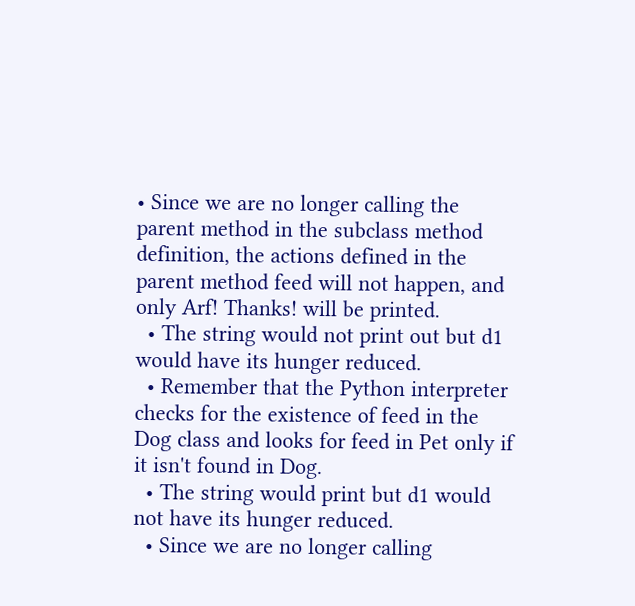• Since we are no longer calling the parent method in the subclass method definition, the actions defined in the parent method feed will not happen, and only Arf! Thanks! will be printed.
  • The string would not print out but d1 would have its hunger reduced.
  • Remember that the Python interpreter checks for the existence of feed in the Dog class and looks for feed in Pet only if it isn't found in Dog.
  • The string would print but d1 would not have its hunger reduced.
  • Since we are no longer calling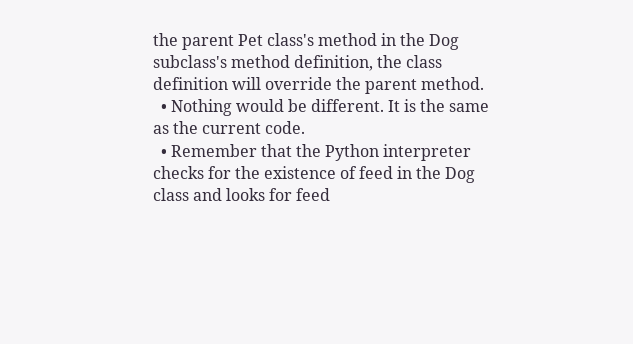the parent Pet class's method in the Dog subclass's method definition, the class definition will override the parent method.
  • Nothing would be different. It is the same as the current code.
  • Remember that the Python interpreter checks for the existence of feed in the Dog class and looks for feed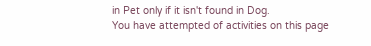in Pet only if it isn't found in Dog.
You have attempted of activities on this page